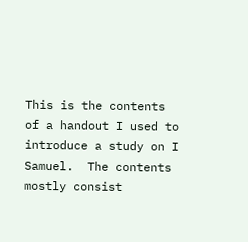This is the contents of a handout I used to introduce a study on I Samuel.  The contents mostly consist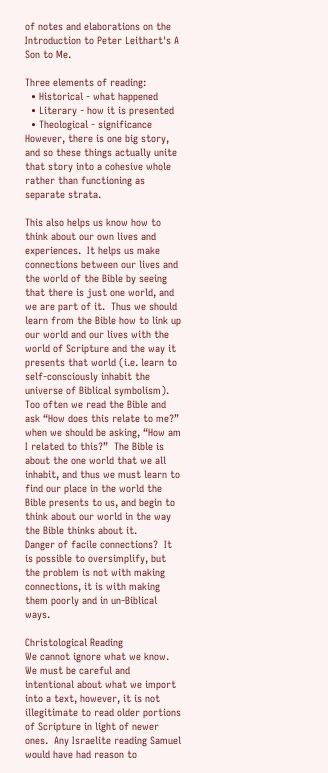of notes and elaborations on the Introduction to Peter Leithart's A Son to Me.

Three elements of reading:
  • Historical - what happened
  • Literary - how it is presented
  • Theological - significance
However, there is one big story, and so these things actually unite that story into a cohesive whole rather than functioning as separate strata.

This also helps us know how to think about our own lives and experiences.  It helps us make connections between our lives and the world of the Bible by seeing that there is just one world, and we are part of it.  Thus we should learn from the Bible how to link up our world and our lives with the world of Scripture and the way it presents that world (i.e. learn to self-consciously inhabit the universe of Biblical symbolism).  Too often we read the Bible and ask “How does this relate to me?” when we should be asking, “How am I related to this?”  The Bible is about the one world that we all inhabit, and thus we must learn to find our place in the world the Bible presents to us, and begin to think about our world in the way the Bible thinks about it.
Danger of facile connections?  It is possible to oversimplify, but the problem is not with making connections, it is with making them poorly and in un-Biblical ways.

Christological Reading
We cannot ignore what we know.  We must be careful and intentional about what we import into a text, however, it is not illegitimate to read older portions of Scripture in light of newer ones.  Any Israelite reading Samuel would have had reason to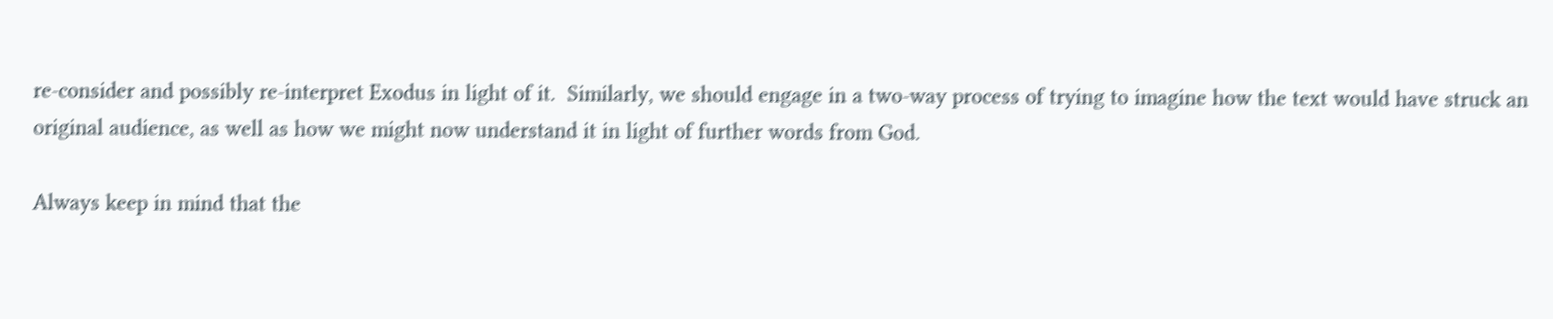re-consider and possibly re-interpret Exodus in light of it.  Similarly, we should engage in a two-way process of trying to imagine how the text would have struck an original audience, as well as how we might now understand it in light of further words from God.

Always keep in mind that the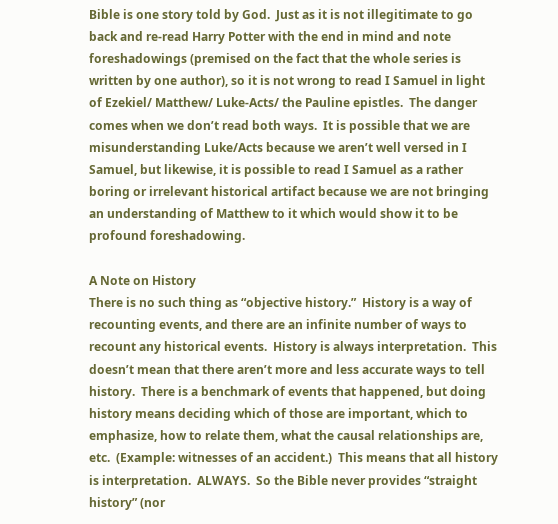Bible is one story told by God.  Just as it is not illegitimate to go back and re-read Harry Potter with the end in mind and note foreshadowings (premised on the fact that the whole series is written by one author), so it is not wrong to read I Samuel in light of Ezekiel/ Matthew/ Luke-Acts/ the Pauline epistles.  The danger comes when we don’t read both ways.  It is possible that we are misunderstanding Luke/Acts because we aren’t well versed in I Samuel, but likewise, it is possible to read I Samuel as a rather boring or irrelevant historical artifact because we are not bringing an understanding of Matthew to it which would show it to be profound foreshadowing.

A Note on History
There is no such thing as “objective history.”  History is a way of recounting events, and there are an infinite number of ways to recount any historical events.  History is always interpretation.  This doesn’t mean that there aren’t more and less accurate ways to tell history.  There is a benchmark of events that happened, but doing history means deciding which of those are important, which to emphasize, how to relate them, what the causal relationships are, etc.  (Example: witnesses of an accident.)  This means that all history is interpretation.  ALWAYS.  So the Bible never provides “straight history” (nor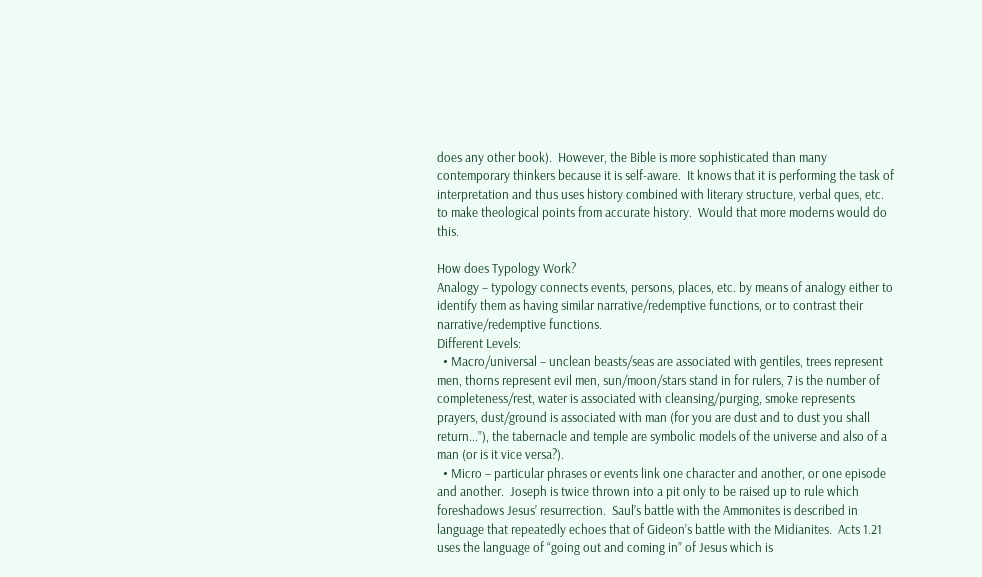does any other book).  However, the Bible is more sophisticated than many contemporary thinkers because it is self-aware.  It knows that it is performing the task of interpretation and thus uses history combined with literary structure, verbal ques, etc.  to make theological points from accurate history.  Would that more moderns would do this.

How does Typology Work?
Analogy – typology connects events, persons, places, etc. by means of analogy either to identify them as having similar narrative/redemptive functions, or to contrast their narrative/redemptive functions.
Different Levels:
  • Macro/universal – unclean beasts/seas are associated with gentiles, trees represent men, thorns represent evil men, sun/moon/stars stand in for rulers, 7 is the number of completeness/rest, water is associated with cleansing/purging, smoke represents prayers, dust/ground is associated with man (for you are dust and to dust you shall return...”), the tabernacle and temple are symbolic models of the universe and also of a man (or is it vice versa?).
  • Micro – particular phrases or events link one character and another, or one episode and another.  Joseph is twice thrown into a pit only to be raised up to rule which foreshadows Jesus’ resurrection.  Saul’s battle with the Ammonites is described in language that repeatedly echoes that of Gideon’s battle with the Midianites.  Acts 1.21 uses the language of “going out and coming in” of Jesus which is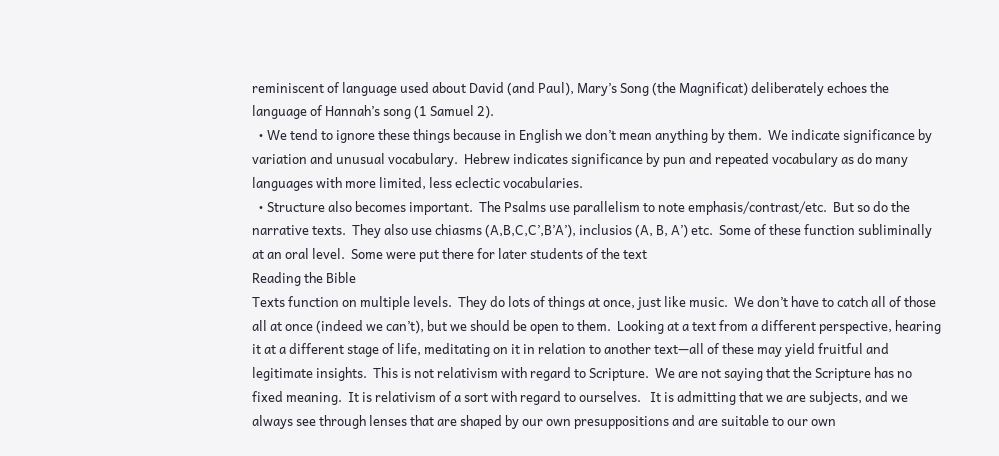reminiscent of language used about David (and Paul), Mary’s Song (the Magnificat) deliberately echoes the language of Hannah’s song (1 Samuel 2).
  • We tend to ignore these things because in English we don’t mean anything by them.  We indicate significance by variation and unusual vocabulary.  Hebrew indicates significance by pun and repeated vocabulary as do many languages with more limited, less eclectic vocabularies.
  • Structure also becomes important.  The Psalms use parallelism to note emphasis/contrast/etc.  But so do the narrative texts.  They also use chiasms (A,B,C,C’,B’A’), inclusios (A, B, A’) etc.  Some of these function subliminally at an oral level.  Some were put there for later students of the text
Reading the Bible
Texts function on multiple levels.  They do lots of things at once, just like music.  We don’t have to catch all of those all at once (indeed we can’t), but we should be open to them.  Looking at a text from a different perspective, hearing it at a different stage of life, meditating on it in relation to another text—all of these may yield fruitful and legitimate insights.  This is not relativism with regard to Scripture.  We are not saying that the Scripture has no fixed meaning.  It is relativism of a sort with regard to ourselves.   It is admitting that we are subjects, and we always see through lenses that are shaped by our own presuppositions and are suitable to our own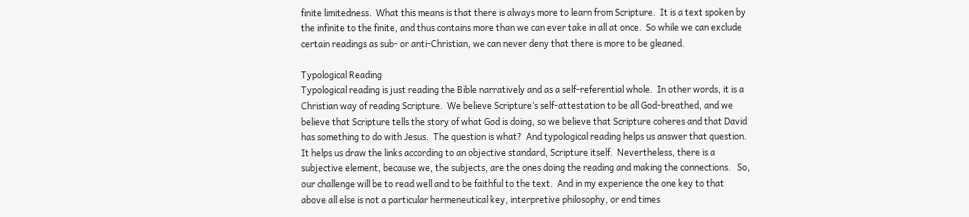finite limitedness.  What this means is that there is always more to learn from Scripture.  It is a text spoken by the infinite to the finite, and thus contains more than we can ever take in all at once.  So while we can exclude certain readings as sub- or anti-Christian, we can never deny that there is more to be gleaned.

Typological Reading
Typological reading is just reading the Bible narratively and as a self-referential whole.  In other words, it is a Christian way of reading Scripture.  We believe Scripture’s self-attestation to be all God-breathed, and we believe that Scripture tells the story of what God is doing, so we believe that Scripture coheres and that David has something to do with Jesus.  The question is what?  And typological reading helps us answer that question.  It helps us draw the links according to an objective standard, Scripture itself.  Nevertheless, there is a subjective element, because we, the subjects, are the ones doing the reading and making the connections.   So, our challenge will be to read well and to be faithful to the text.  And in my experience the one key to that above all else is not a particular hermeneutical key, interpretive philosophy, or end times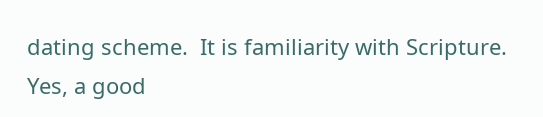dating scheme.  It is familiarity with Scripture.  Yes, a good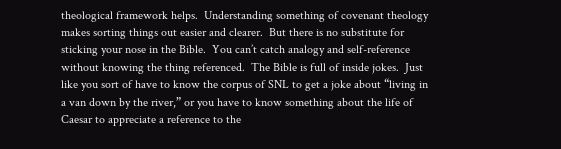theological framework helps.  Understanding something of covenant theology makes sorting things out easier and clearer.  But there is no substitute for sticking your nose in the Bible.  You can’t catch analogy and self-reference without knowing the thing referenced.  The Bible is full of inside jokes.  Just like you sort of have to know the corpus of SNL to get a joke about “living in a van down by the river,” or you have to know something about the life of Caesar to appreciate a reference to the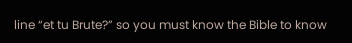line “et tu Brute?” so you must know the Bible to know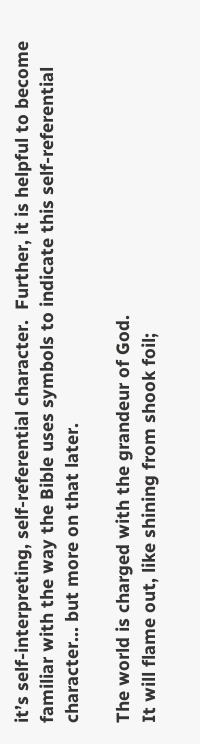it’s self-interpreting, self-referential character.  Further, it is helpful to become familiar with the way the Bible uses symbols to indicate this self-referential character... but more on that later.

The world is charged with the grandeur of God.
It will flame out, like shining from shook foil;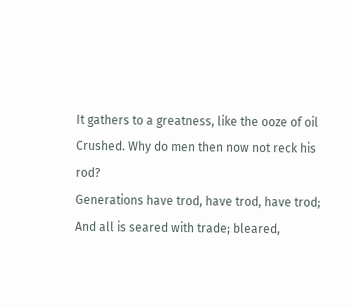It gathers to a greatness, like the ooze of oil
Crushed. Why do men then now not reck his rod?
Generations have trod, have trod, have trod;
And all is seared with trade; bleared,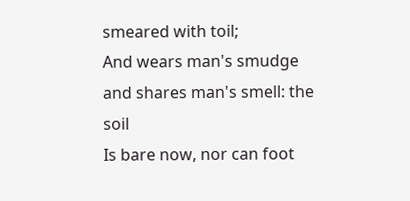smeared with toil;
And wears man's smudge and shares man's smell: the soil
Is bare now, nor can foot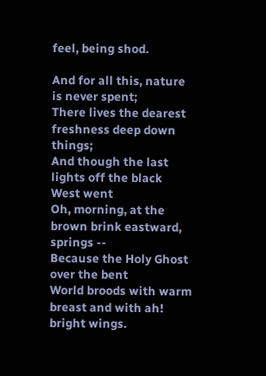feel, being shod.

And for all this, nature is never spent;
There lives the dearest freshness deep down things;
And though the last lights off the black West went
Oh, morning, at the brown brink eastward, springs --
Because the Holy Ghost over the bent
World broods with warm breast and with ah! bright wings.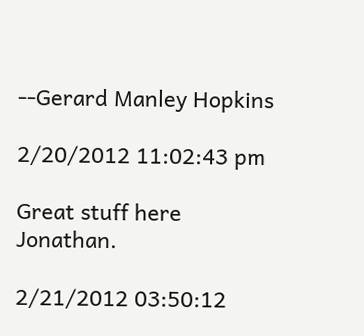--Gerard Manley Hopkins

2/20/2012 11:02:43 pm

Great stuff here Jonathan.

2/21/2012 03:50:12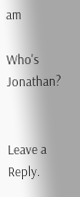am

Who's Jonathan?


Leave a Reply.